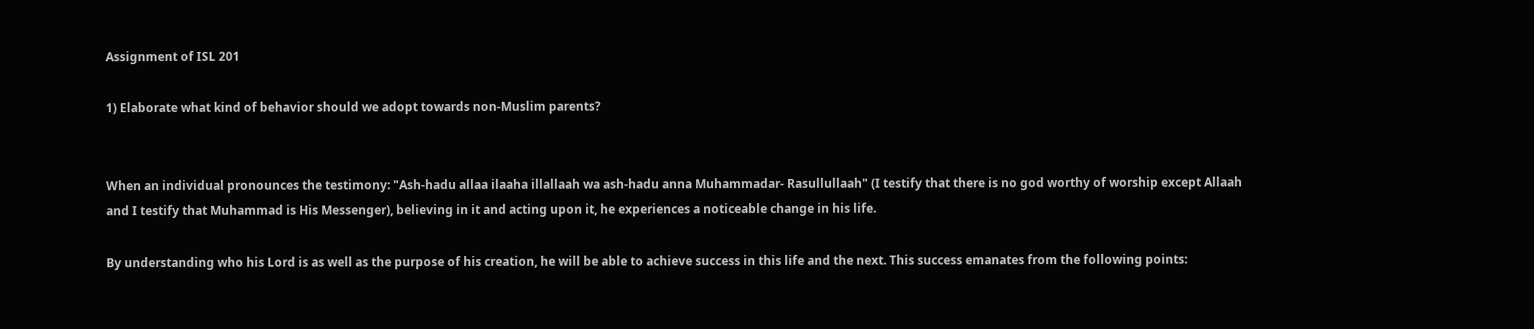Assignment of ISL 201

1) Elaborate what kind of behavior should we adopt towards non-Muslim parents?


When an individual pronounces the testimony: "Ash-hadu allaa ilaaha illallaah wa ash-hadu anna Muhammadar- Rasullullaah" (I testify that there is no god worthy of worship except Allaah and I testify that Muhammad is His Messenger), believing in it and acting upon it, he experiences a noticeable change in his life.

By understanding who his Lord is as well as the purpose of his creation, he will be able to achieve success in this life and the next. This success emanates from the following points: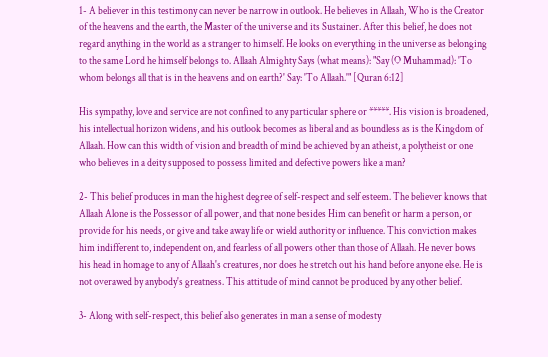1- A believer in this testimony can never be narrow in outlook. He believes in Allaah, Who is the Creator of the heavens and the earth, the Master of the universe and its Sustainer. After this belief, he does not regard anything in the world as a stranger to himself. He looks on everything in the universe as belonging to the same Lord he himself belongs to. Allaah Almighty Says (what means): "Say (O Muhammad): 'To whom belongs all that is in the heavens and on earth?' Say: 'To Allaah.'" [Quran 6:12]

His sympathy, love and service are not confined to any particular sphere or *****. His vision is broadened, his intellectual horizon widens, and his outlook becomes as liberal and as boundless as is the Kingdom of Allaah. How can this width of vision and breadth of mind be achieved by an atheist, a polytheist or one who believes in a deity supposed to possess limited and defective powers like a man?

2- This belief produces in man the highest degree of self-respect and self esteem. The believer knows that Allaah Alone is the Possessor of all power, and that none besides Him can benefit or harm a person, or provide for his needs, or give and take away life or wield authority or influence. This conviction makes him indifferent to, independent on, and fearless of all powers other than those of Allaah. He never bows his head in homage to any of Allaah's creatures, nor does he stretch out his hand before anyone else. He is not overawed by anybody's greatness. This attitude of mind cannot be produced by any other belief.

3- Along with self-respect, this belief also generates in man a sense of modesty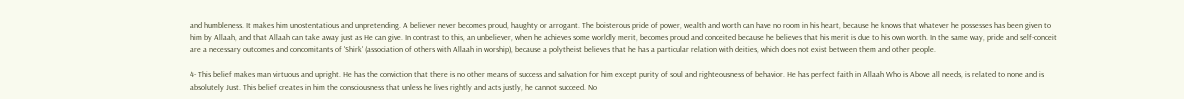and humbleness. It makes him unostentatious and unpretending. A believer never becomes proud, haughty or arrogant. The boisterous pride of power, wealth and worth can have no room in his heart, because he knows that whatever he possesses has been given to him by Allaah, and that Allaah can take away just as He can give. In contrast to this, an unbeliever, when he achieves some worldly merit, becomes proud and conceited because he believes that his merit is due to his own worth. In the same way, pride and self-conceit are a necessary outcomes and concomitants of 'Shirk' (association of others with Allaah in worship), because a polytheist believes that he has a particular relation with deities, which does not exist between them and other people.

4- This belief makes man virtuous and upright. He has the conviction that there is no other means of success and salvation for him except purity of soul and righteousness of behavior. He has perfect faith in Allaah Who is Above all needs, is related to none and is absolutely Just. This belief creates in him the consciousness that unless he lives rightly and acts justly, he cannot succeed. No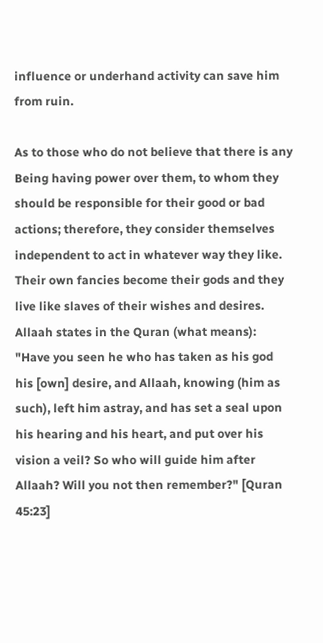influence or underhand activity can save him from ruin.

As to those who do not believe that there is any Being having power over them, to whom they should be responsible for their good or bad actions; therefore, they consider themselves independent to act in whatever way they like. Their own fancies become their gods and they live like slaves of their wishes and desires. Allaah states in the Quran (what means): "Have you seen he who has taken as his god his [own] desire, and Allaah, knowing (him as such), left him astray, and has set a seal upon his hearing and his heart, and put over his vision a veil? So who will guide him after Allaah? Will you not then remember?" [Quran 45:23]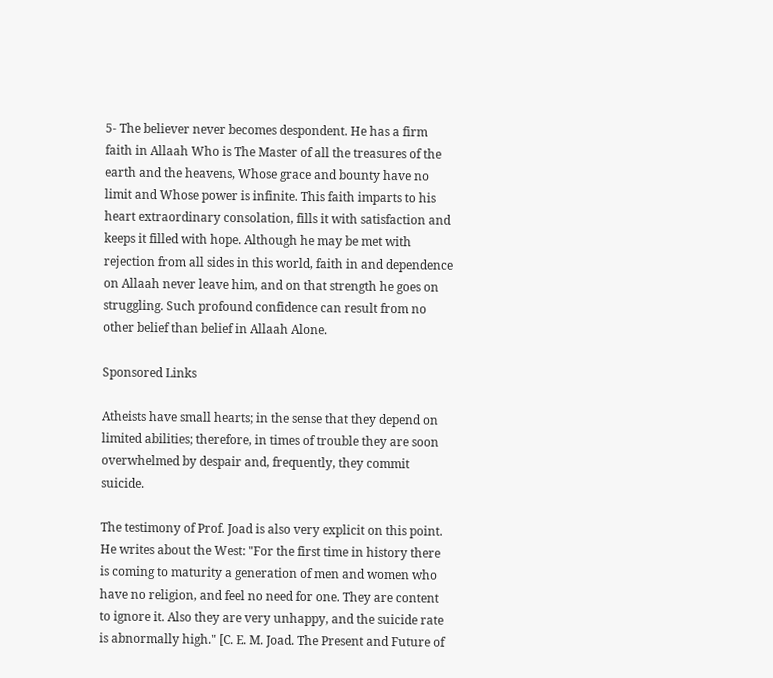5- The believer never becomes despondent. He has a firm faith in Allaah Who is The Master of all the treasures of the earth and the heavens, Whose grace and bounty have no limit and Whose power is infinite. This faith imparts to his heart extraordinary consolation, fills it with satisfaction and keeps it filled with hope. Although he may be met with rejection from all sides in this world, faith in and dependence on Allaah never leave him, and on that strength he goes on struggling. Such profound confidence can result from no other belief than belief in Allaah Alone.

Sponsored Links

Atheists have small hearts; in the sense that they depend on limited abilities; therefore, in times of trouble they are soon overwhelmed by despair and, frequently, they commit suicide.

The testimony of Prof. Joad is also very explicit on this point. He writes about the West: "For the first time in history there is coming to maturity a generation of men and women who have no religion, and feel no need for one. They are content to ignore it. Also they are very unhappy, and the suicide rate is abnormally high." [C. E. M. Joad. The Present and Future of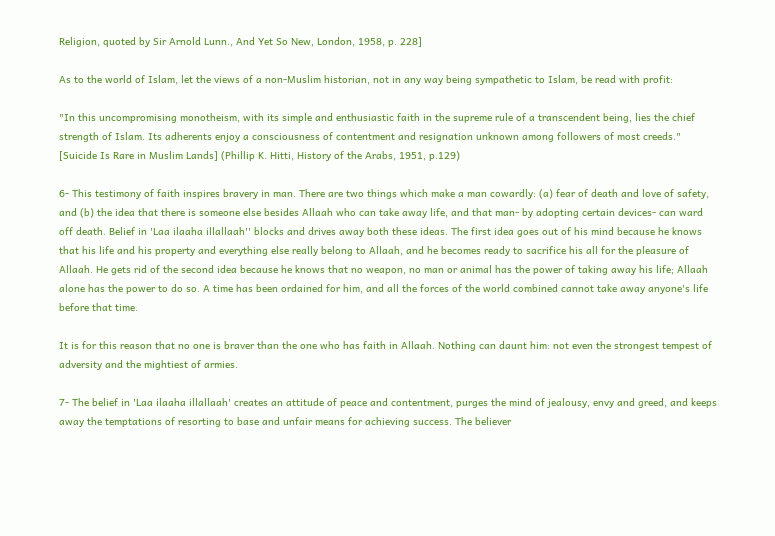Religion, quoted by Sir Arnold Lunn., And Yet So New, London, 1958, p. 228]

As to the world of Islam, let the views of a non-Muslim historian, not in any way being sympathetic to Islam, be read with profit:

"In this uncompromising monotheism, with its simple and enthusiastic faith in the supreme rule of a transcendent being, lies the chief strength of Islam. Its adherents enjoy a consciousness of contentment and resignation unknown among followers of most creeds." [Suicide Is Rare in Muslim Lands] (Phillip K. Hitti, History of the Arabs, 1951, p.129)

6- This testimony of faith inspires bravery in man. There are two things which make a man cowardly: (a) fear of death and love of safety, and (b) the idea that there is someone else besides Allaah who can take away life, and that man- by adopting certain devices- can ward off death. Belief in 'Laa ilaaha illallaah'' blocks and drives away both these ideas. The first idea goes out of his mind because he knows that his life and his property and everything else really belong to Allaah, and he becomes ready to sacrifice his all for the pleasure of Allaah. He gets rid of the second idea because he knows that no weapon, no man or animal has the power of taking away his life; Allaah alone has the power to do so. A time has been ordained for him, and all the forces of the world combined cannot take away anyone's life before that time.

It is for this reason that no one is braver than the one who has faith in Allaah. Nothing can daunt him: not even the strongest tempest of adversity and the mightiest of armies.

7- The belief in 'Laa ilaaha illallaah' creates an attitude of peace and contentment, purges the mind of jealousy, envy and greed, and keeps away the temptations of resorting to base and unfair means for achieving success. The believer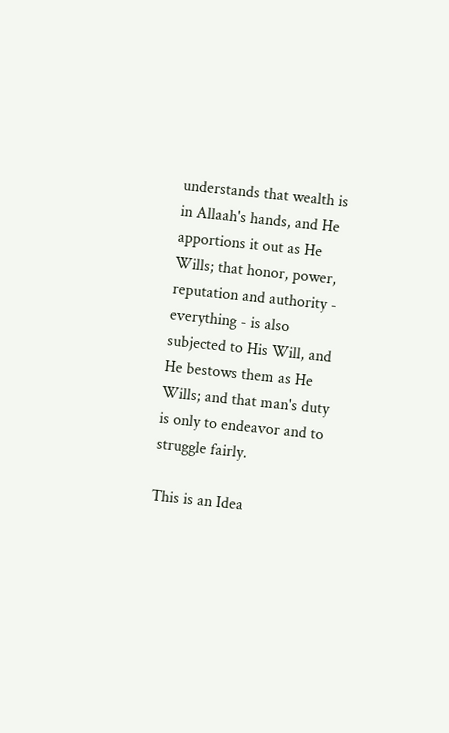understands that wealth is in Allaah's hands, and He apportions it out as He Wills; that honor, power, reputation and authority - everything - is also subjected to His Will, and He bestows them as He Wills; and that man's duty is only to endeavor and to struggle fairly.

This is an Idea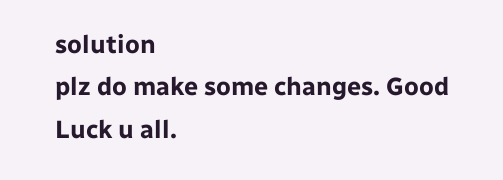solution
plz do make some changes. Good Luck u all.